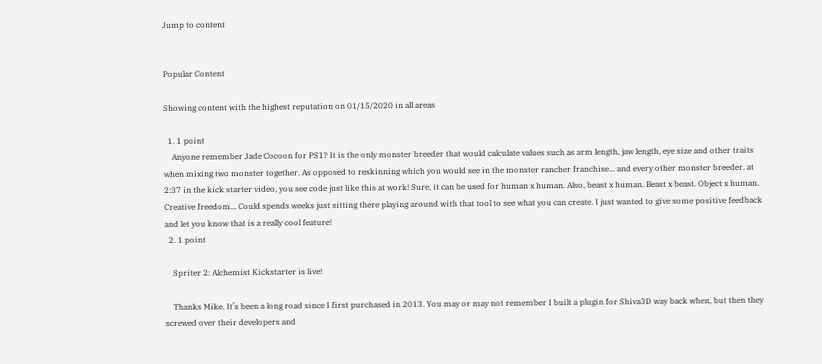Jump to content


Popular Content

Showing content with the highest reputation on 01/15/2020 in all areas

  1. 1 point
    Anyone remember Jade Cocoon for PS1? It is the only monster breeder that would calculate values such as arm length, jaw length, eye size and other traits when mixing two monster together. As opposed to reskinning which you would see in the monster rancher franchise... and every other monster breeder. at 2:37 in the kick starter video, you see code just like this at work! Sure, it can be used for human x human. Also, beast x human. Beast x beast. Object x human. Creative freedom... Could spends weeks just sitting there playing around with that tool to see what you can create. I just wanted to give some positive feedback and let you know that is a really cool feature!
  2. 1 point

    Spriter 2: Alchemist Kickstarter is live!

    Thanks Mike. It’s been a long road since I first purchased in 2013. You may or may not remember I built a plugin for Shiva3D way back when, but then they screwed over their developers and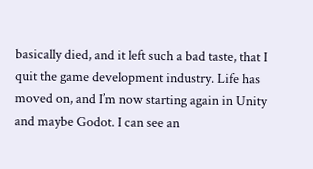basically died, and it left such a bad taste, that I quit the game development industry. Life has moved on, and I’m now starting again in Unity and maybe Godot. I can see an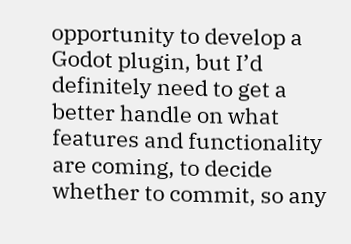opportunity to develop a Godot plugin, but I’d definitely need to get a better handle on what features and functionality are coming, to decide whether to commit, so any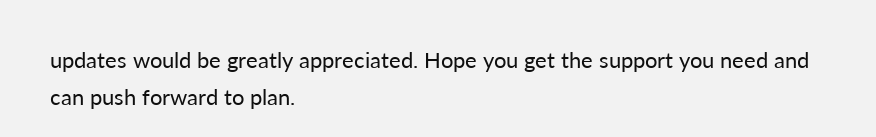updates would be greatly appreciated. Hope you get the support you need and can push forward to plan.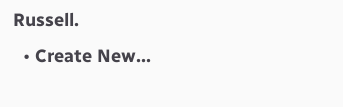Russell.
  • Create New...